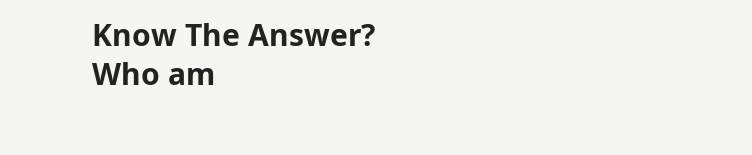Know The Answer?
Who am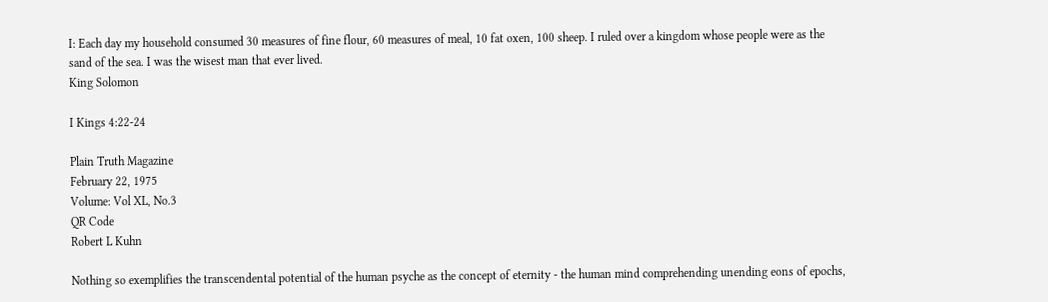I: Each day my household consumed 30 measures of fine flour, 60 measures of meal, 10 fat oxen, 100 sheep. I ruled over a kingdom whose people were as the sand of the sea. I was the wisest man that ever lived.
King Solomon

I Kings 4:22-24

Plain Truth Magazine
February 22, 1975
Volume: Vol XL, No.3
QR Code
Robert L Kuhn

Nothing so exemplifies the transcendental potential of the human psyche as the concept of eternity - the human mind comprehending unending eons of epochs,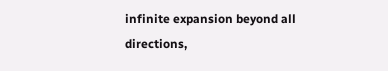infinite expansion beyond all directions,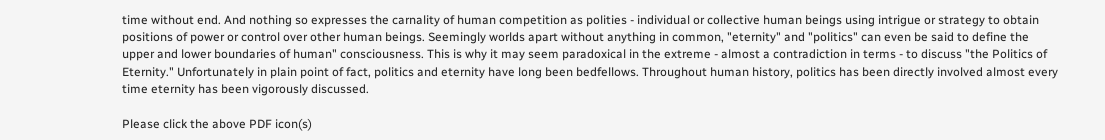time without end. And nothing so expresses the carnality of human competition as polities - individual or collective human beings using intrigue or strategy to obtain positions of power or control over other human beings. Seemingly worlds apart without anything in common, "eternity" and "politics" can even be said to define the upper and lower boundaries of human" consciousness. This is why it may seem paradoxical in the extreme - almost a contradiction in terms - to discuss "the Politics of Eternity." Unfortunately in plain point of fact, politics and eternity have long been bedfellows. Throughout human history, politics has been directly involved almost every time eternity has been vigorously discussed.

Please click the above PDF icon(s)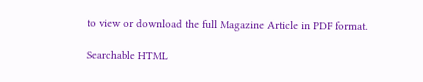to view or download the full Magazine Article in PDF format.

Searchable HTML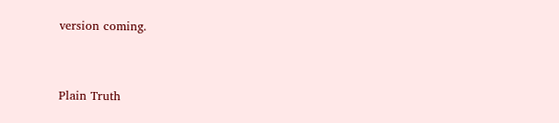version coming.



Plain Truth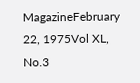MagazineFebruary 22, 1975Vol XL, No.3